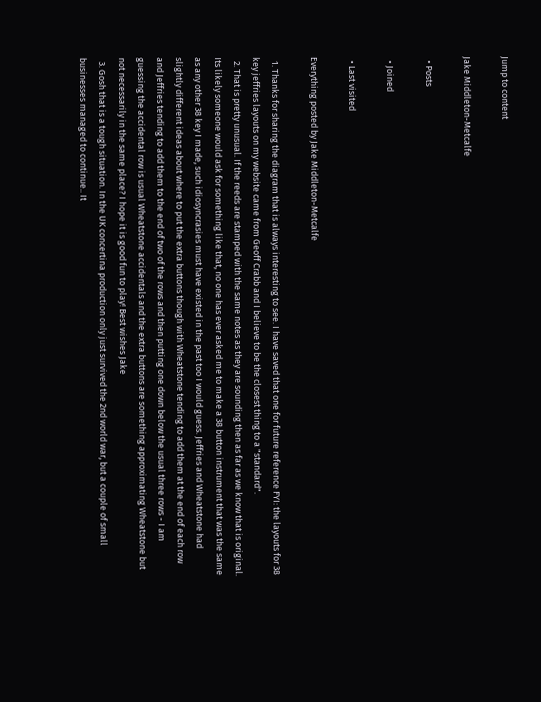Jump to content

Jake Middleton-Metcalfe

  • Posts

  • Joined

  • Last visited

Everything posted by Jake Middleton-Metcalfe

  1. Thanks for sharing the diagram that is always interesting to see. I have saved that one for future reference FYI: the layouts for 38 key jeffries layouts on my website came from Geoff Crabb and I believe to be the closest thing to a "standard".
  2. That is pretty unusual. If the reeds are stamped with the same notes as they are sounding then as far as we know that is original. Its likely someone would ask for something like that, no one has ever asked me to make a 38 button instrument that was the same as any other 38 key I made, such idiosyncrasies must have existed in the past too I would guess. Jeffries and Wheatstone had slightly different ideas about where to put the extra buttons though with Wheatstone tending to add them at the end of each row and Jeffries tending to add them to the end of two of the rows and then putting one down below the usual three rows - I am guessing the accidental row is usual Wheatstone accidentals and the extra buttons are something approximating Wheatstone but not necessarily in the same place? I hope it is good fun to play! Best wishes Jake
  3. Gosh that is a tough situation. In the UK concertina production only just survived the 2nd world war, but a couple of small businesses managed to continue.. It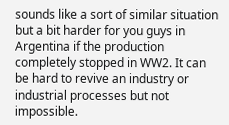sounds like a sort of similar situation but a bit harder for you guys in Argentina if the production completely stopped in WW2. It can be hard to revive an industry or industrial processes but not impossible.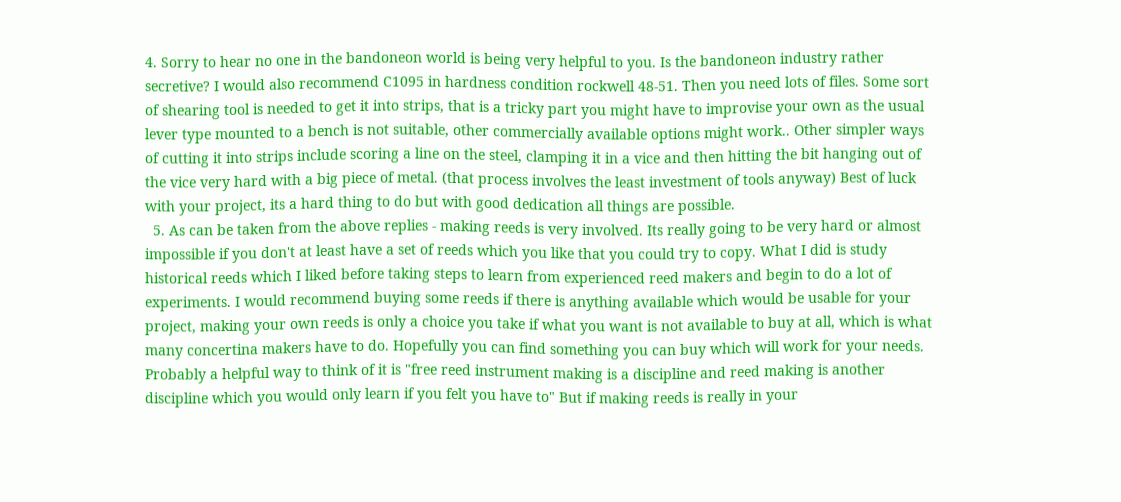4. Sorry to hear no one in the bandoneon world is being very helpful to you. Is the bandoneon industry rather secretive? I would also recommend C1095 in hardness condition rockwell 48-51. Then you need lots of files. Some sort of shearing tool is needed to get it into strips, that is a tricky part you might have to improvise your own as the usual lever type mounted to a bench is not suitable, other commercially available options might work.. Other simpler ways of cutting it into strips include scoring a line on the steel, clamping it in a vice and then hitting the bit hanging out of the vice very hard with a big piece of metal. (that process involves the least investment of tools anyway) Best of luck with your project, its a hard thing to do but with good dedication all things are possible.
  5. As can be taken from the above replies - making reeds is very involved. Its really going to be very hard or almost impossible if you don't at least have a set of reeds which you like that you could try to copy. What I did is study historical reeds which I liked before taking steps to learn from experienced reed makers and begin to do a lot of experiments. I would recommend buying some reeds if there is anything available which would be usable for your project, making your own reeds is only a choice you take if what you want is not available to buy at all, which is what many concertina makers have to do. Hopefully you can find something you can buy which will work for your needs. Probably a helpful way to think of it is "free reed instrument making is a discipline and reed making is another discipline which you would only learn if you felt you have to" But if making reeds is really in your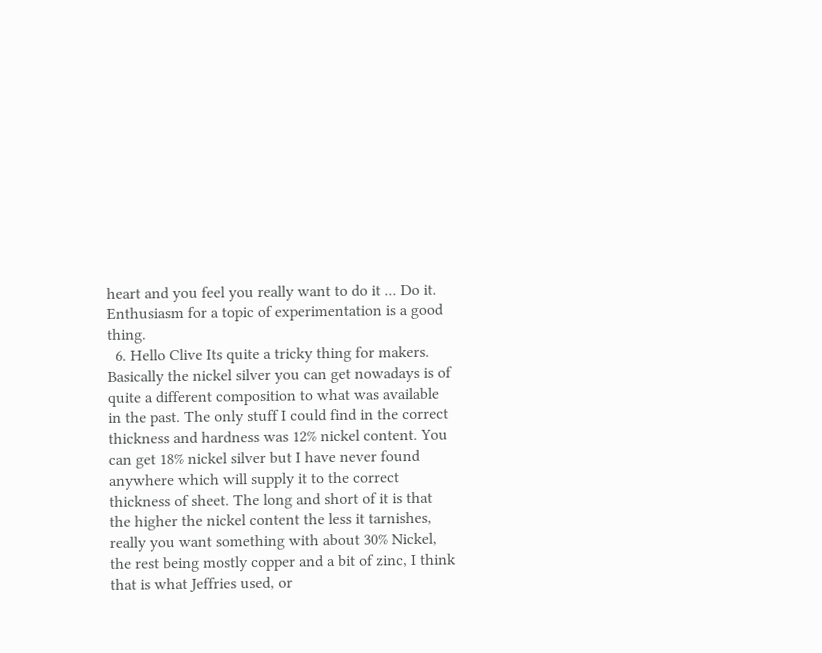heart and you feel you really want to do it ... Do it. Enthusiasm for a topic of experimentation is a good thing.
  6. Hello Clive Its quite a tricky thing for makers. Basically the nickel silver you can get nowadays is of quite a different composition to what was available in the past. The only stuff I could find in the correct thickness and hardness was 12% nickel content. You can get 18% nickel silver but I have never found anywhere which will supply it to the correct thickness of sheet. The long and short of it is that the higher the nickel content the less it tarnishes, really you want something with about 30% Nickel, the rest being mostly copper and a bit of zinc, I think that is what Jeffries used, or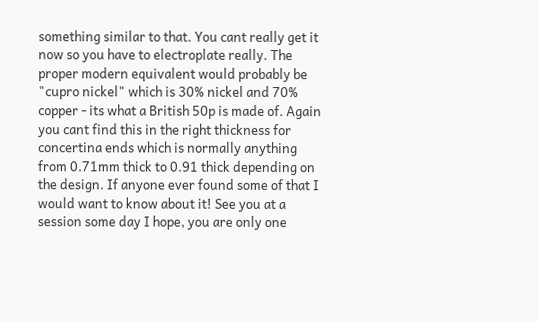something similar to that. You cant really get it now so you have to electroplate really. The proper modern equivalent would probably be "cupro nickel" which is 30% nickel and 70% copper - its what a British 50p is made of. Again you cant find this in the right thickness for concertina ends which is normally anything from 0.71mm thick to 0.91 thick depending on the design. If anyone ever found some of that I would want to know about it! See you at a session some day I hope, you are only one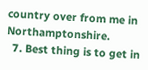country over from me in Northamptonshire.
  7. Best thing is to get in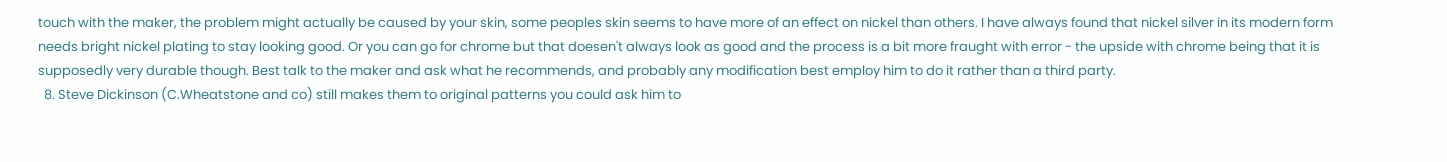touch with the maker, the problem might actually be caused by your skin, some peoples skin seems to have more of an effect on nickel than others. I have always found that nickel silver in its modern form needs bright nickel plating to stay looking good. Or you can go for chrome but that doesen't always look as good and the process is a bit more fraught with error - the upside with chrome being that it is supposedly very durable though. Best talk to the maker and ask what he recommends, and probably any modification best employ him to do it rather than a third party.
  8. Steve Dickinson (C.Wheatstone and co) still makes them to original patterns you could ask him to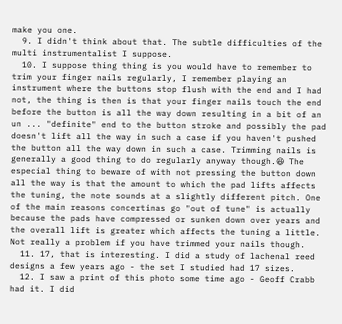make you one.
  9. I didn't think about that. The subtle difficulties of the multi instrumentalist I suppose.
  10. I suppose thing thing is you would have to remember to trim your finger nails regularly, I remember playing an instrument where the buttons stop flush with the end and I had not, the thing is then is that your finger nails touch the end before the button is all the way down resulting in a bit of an un ... "definite" end to the button stroke and possibly the pad doesn't lift all the way in such a case if you haven't pushed the button all the way down in such a case. Trimming nails is generally a good thing to do regularly anyway though.😆 The especial thing to beware of with not pressing the button down all the way is that the amount to which the pad lifts affects the tuning, the note sounds at a slightly different pitch. One of the main reasons concertinas go "out of tune" is actually because the pads have compressed or sunken down over years and the overall lift is greater which affects the tuning a little. Not really a problem if you have trimmed your nails though.
  11. 17, that is interesting. I did a study of lachenal reed designs a few years ago - the set I studied had 17 sizes.
  12. I saw a print of this photo some time ago - Geoff Crabb had it. I did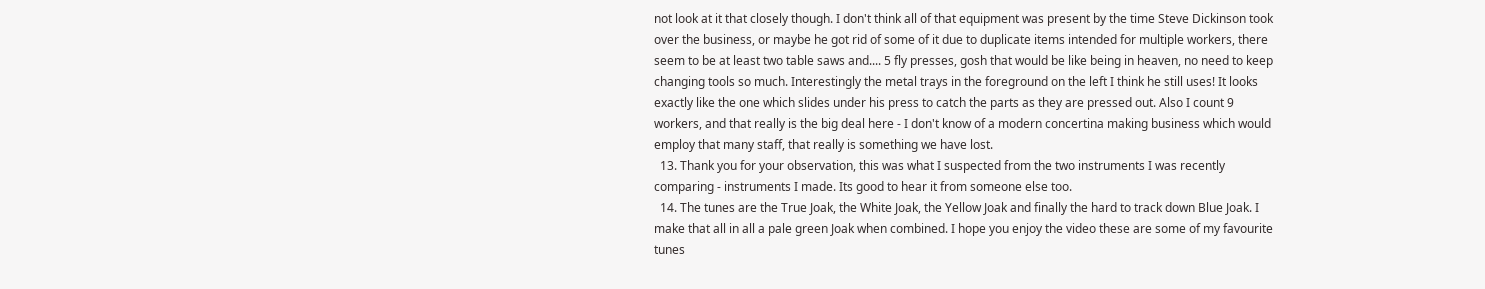not look at it that closely though. I don't think all of that equipment was present by the time Steve Dickinson took over the business, or maybe he got rid of some of it due to duplicate items intended for multiple workers, there seem to be at least two table saws and.... 5 fly presses, gosh that would be like being in heaven, no need to keep changing tools so much. Interestingly the metal trays in the foreground on the left I think he still uses! It looks exactly like the one which slides under his press to catch the parts as they are pressed out. Also I count 9 workers, and that really is the big deal here - I don't know of a modern concertina making business which would employ that many staff, that really is something we have lost.
  13. Thank you for your observation, this was what I suspected from the two instruments I was recently comparing - instruments I made. Its good to hear it from someone else too.
  14. The tunes are the True Joak, the White Joak, the Yellow Joak and finally the hard to track down Blue Joak. I make that all in all a pale green Joak when combined. I hope you enjoy the video these are some of my favourite tunes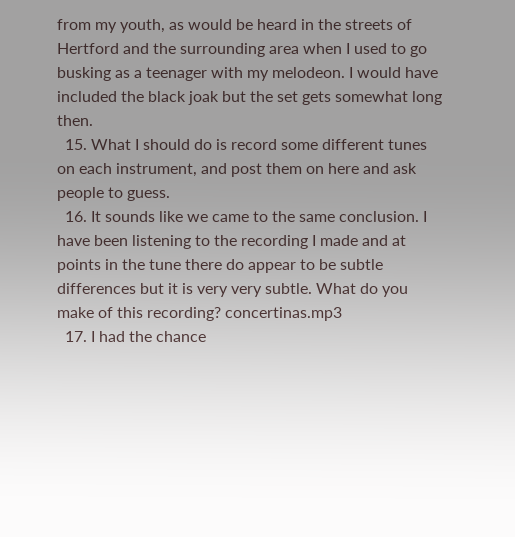from my youth, as would be heard in the streets of Hertford and the surrounding area when I used to go busking as a teenager with my melodeon. I would have included the black joak but the set gets somewhat long then.
  15. What I should do is record some different tunes on each instrument, and post them on here and ask people to guess.
  16. It sounds like we came to the same conclusion. I have been listening to the recording I made and at points in the tune there do appear to be subtle differences but it is very very subtle. What do you make of this recording? concertinas.mp3
  17. I had the chance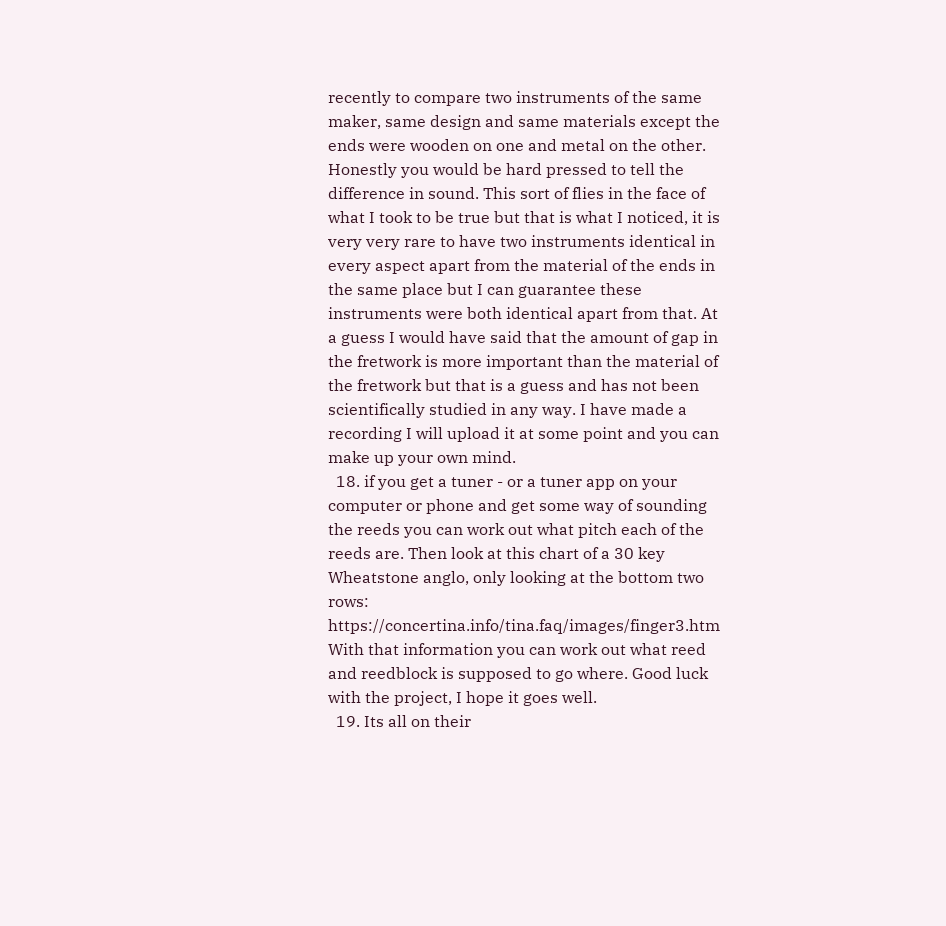recently to compare two instruments of the same maker, same design and same materials except the ends were wooden on one and metal on the other. Honestly you would be hard pressed to tell the difference in sound. This sort of flies in the face of what I took to be true but that is what I noticed, it is very very rare to have two instruments identical in every aspect apart from the material of the ends in the same place but I can guarantee these instruments were both identical apart from that. At a guess I would have said that the amount of gap in the fretwork is more important than the material of the fretwork but that is a guess and has not been scientifically studied in any way. I have made a recording I will upload it at some point and you can make up your own mind.
  18. if you get a tuner - or a tuner app on your computer or phone and get some way of sounding the reeds you can work out what pitch each of the reeds are. Then look at this chart of a 30 key Wheatstone anglo, only looking at the bottom two rows: https://concertina.info/tina.faq/images/finger3.htm With that information you can work out what reed and reedblock is supposed to go where. Good luck with the project, I hope it goes well.
  19. Its all on their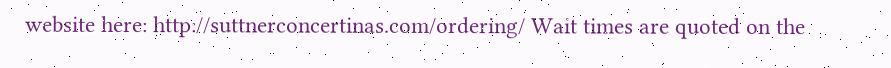website here: http://suttnerconcertinas.com/ordering/ Wait times are quoted on the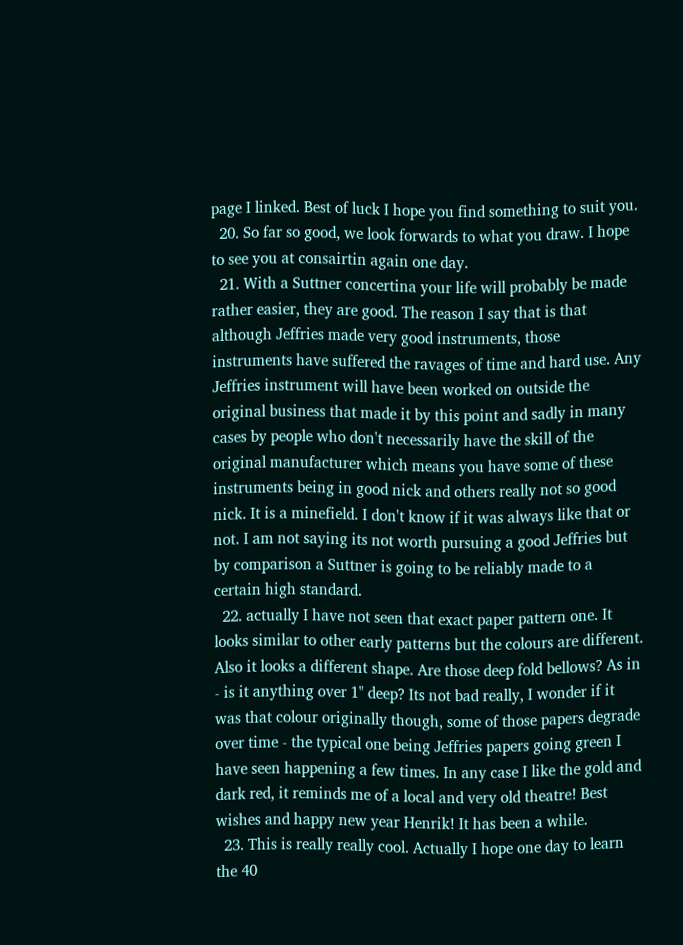page I linked. Best of luck I hope you find something to suit you.
  20. So far so good, we look forwards to what you draw. I hope to see you at consairtin again one day.
  21. With a Suttner concertina your life will probably be made rather easier, they are good. The reason I say that is that although Jeffries made very good instruments, those instruments have suffered the ravages of time and hard use. Any Jeffries instrument will have been worked on outside the original business that made it by this point and sadly in many cases by people who don't necessarily have the skill of the original manufacturer which means you have some of these instruments being in good nick and others really not so good nick. It is a minefield. I don't know if it was always like that or not. I am not saying its not worth pursuing a good Jeffries but by comparison a Suttner is going to be reliably made to a certain high standard.
  22. actually I have not seen that exact paper pattern one. It looks similar to other early patterns but the colours are different. Also it looks a different shape. Are those deep fold bellows? As in - is it anything over 1" deep? Its not bad really, I wonder if it was that colour originally though, some of those papers degrade over time - the typical one being Jeffries papers going green I have seen happening a few times. In any case I like the gold and dark red, it reminds me of a local and very old theatre! Best wishes and happy new year Henrik! It has been a while.
  23. This is really really cool. Actually I hope one day to learn the 40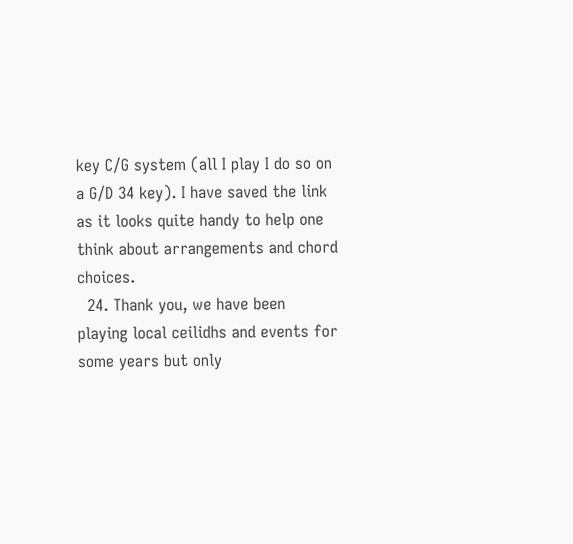key C/G system (all I play I do so on a G/D 34 key). I have saved the link as it looks quite handy to help one think about arrangements and chord choices.
  24. Thank you, we have been playing local ceilidhs and events for some years but only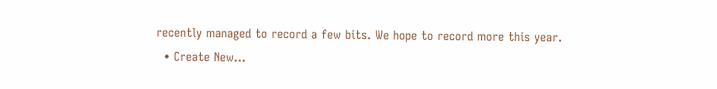recently managed to record a few bits. We hope to record more this year.
  • Create New...